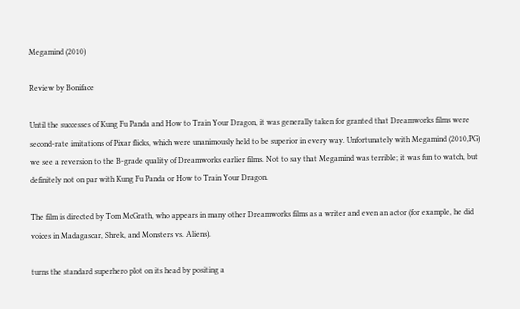Megamind (2010)

Review by Boniface

Until the successes of Kung Fu Panda and How to Train Your Dragon, it was generally taken for granted that Dreamworks films were second-rate imitations of Pixar flicks, which were unanimously held to be superior in every way. Unfortunately with Megamind (2010,PG) we see a reversion to the B-grade quality of Dreamworks earlier films. Not to say that Megamind was terrible; it was fun to watch, but definitely not on par with Kung Fu Panda or How to Train Your Dragon.

The film is directed by Tom McGrath, who appears in many other Dreamworks films as a writer and even an actor (for example, he did voices in Madagascar, Shrek, and Monsters vs. Aliens).

turns the standard superhero plot on its head by positing a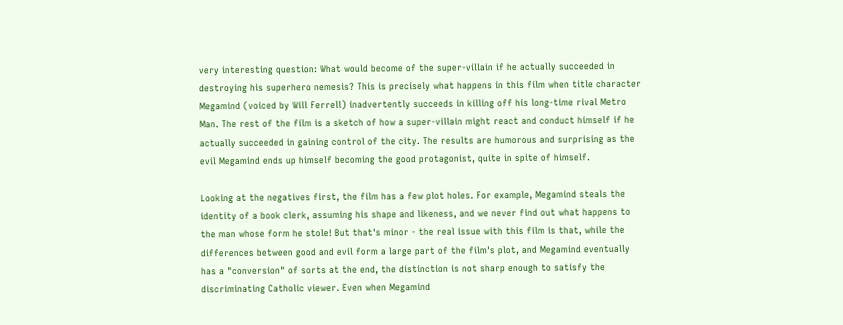very interesting question: What would become of the super-villain if he actually succeeded in destroying his superhero nemesis? This is precisely what happens in this film when title character Megamind (voiced by Will Ferrell) inadvertently succeeds in killing off his long-time rival Metro Man. The rest of the film is a sketch of how a super-villain might react and conduct himself if he actually succeeded in gaining control of the city. The results are humorous and surprising as the evil Megamind ends up himself becoming the good protagonist, quite in spite of himself.

Looking at the negatives first, the film has a few plot holes. For example, Megamind steals the identity of a book clerk, assuming his shape and likeness, and we never find out what happens to the man whose form he stole! But that's minor - the real issue with this film is that, while the differences between good and evil form a large part of the film's plot, and Megamind eventually has a "conversion" of sorts at the end, the distinction is not sharp enough to satisfy the discriminating Catholic viewer. Even when Megamind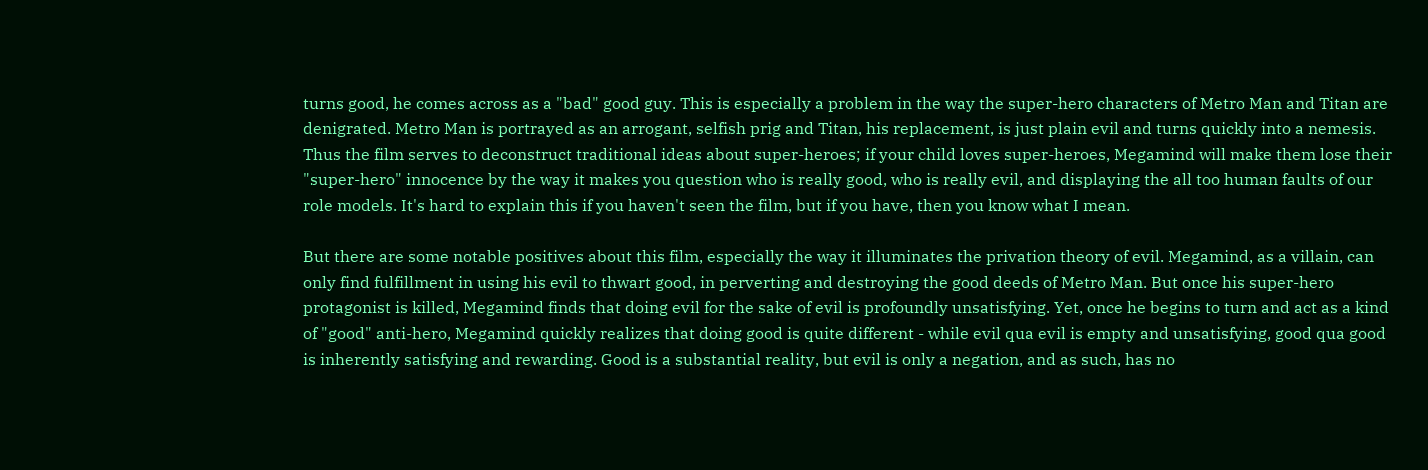turns good, he comes across as a "bad" good guy. This is especially a problem in the way the super-hero characters of Metro Man and Titan are denigrated. Metro Man is portrayed as an arrogant, selfish prig and Titan, his replacement, is just plain evil and turns quickly into a nemesis. Thus the film serves to deconstruct traditional ideas about super-heroes; if your child loves super-heroes, Megamind will make them lose their "super-hero" innocence by the way it makes you question who is really good, who is really evil, and displaying the all too human faults of our role models. It's hard to explain this if you haven't seen the film, but if you have, then you know what I mean.

But there are some notable positives about this film, especially the way it illuminates the privation theory of evil. Megamind, as a villain, can only find fulfillment in using his evil to thwart good, in perverting and destroying the good deeds of Metro Man. But once his super-hero protagonist is killed, Megamind finds that doing evil for the sake of evil is profoundly unsatisfying. Yet, once he begins to turn and act as a kind of "good" anti-hero, Megamind quickly realizes that doing good is quite different - while evil qua evil is empty and unsatisfying, good qua good is inherently satisfying and rewarding. Good is a substantial reality, but evil is only a negation, and as such, has no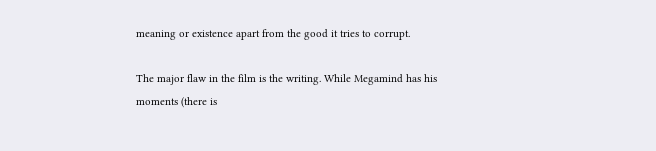meaning or existence apart from the good it tries to corrupt.

The major flaw in the film is the writing. While Megamind has his moments (there is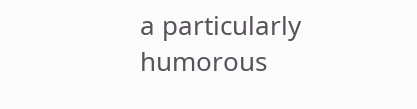a particularly humorous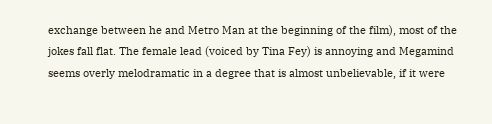exchange between he and Metro Man at the beginning of the film), most of the jokes fall flat. The female lead (voiced by Tina Fey) is annoying and Megamind seems overly melodramatic in a degree that is almost unbelievable, if it were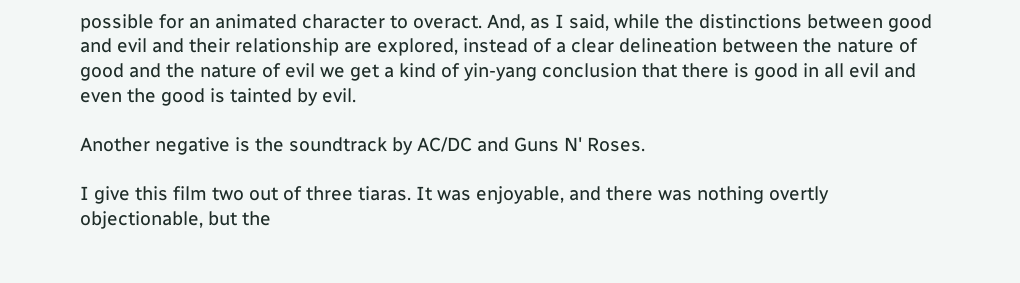possible for an animated character to overact. And, as I said, while the distinctions between good and evil and their relationship are explored, instead of a clear delineation between the nature of good and the nature of evil we get a kind of yin-yang conclusion that there is good in all evil and even the good is tainted by evil.

Another negative is the soundtrack by AC/DC and Guns N' Roses.

I give this film two out of three tiaras. It was enjoyable, and there was nothing overtly objectionable, but the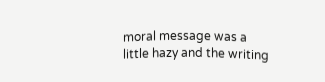moral message was a little hazy and the writing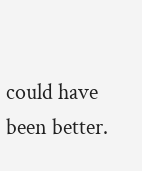could have been better.